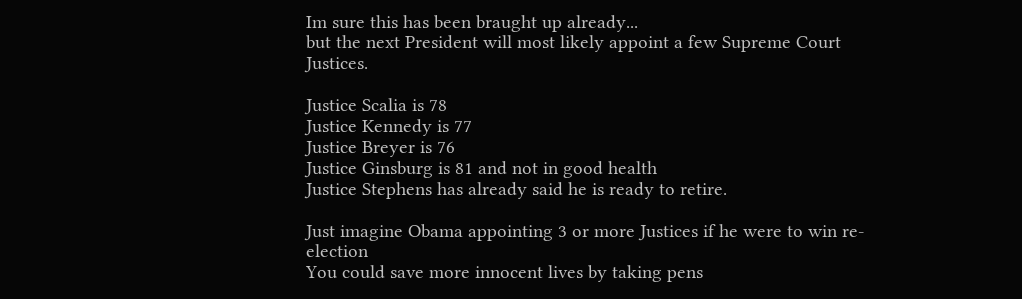Im sure this has been braught up already...
but the next President will most likely appoint a few Supreme Court Justices.

Justice Scalia is 78
Justice Kennedy is 77
Justice Breyer is 76
Justice Ginsburg is 81 and not in good health
Justice Stephens has already said he is ready to retire.

Just imagine Obama appointing 3 or more Justices if he were to win re-election
You could save more innocent lives by taking pens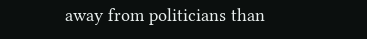away from politicians than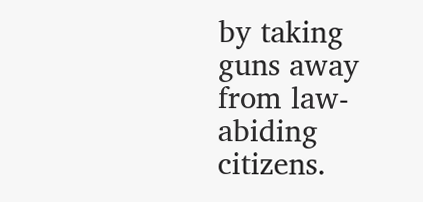by taking guns away from law-abiding citizens.